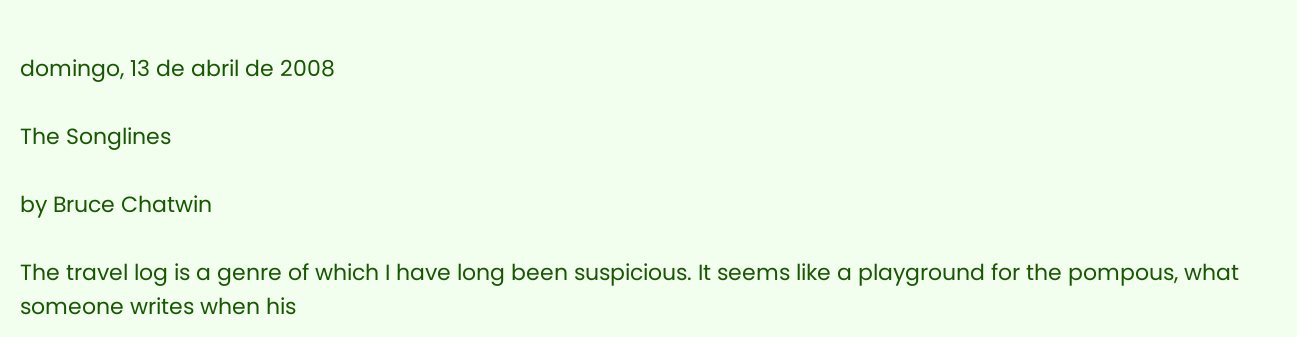domingo, 13 de abril de 2008

The Songlines

by Bruce Chatwin

The travel log is a genre of which I have long been suspicious. It seems like a playground for the pompous, what someone writes when his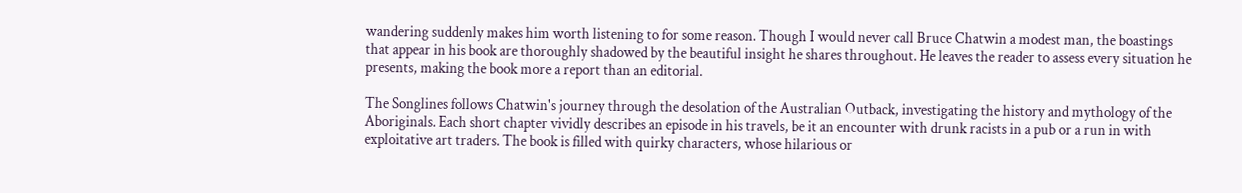wandering suddenly makes him worth listening to for some reason. Though I would never call Bruce Chatwin a modest man, the boastings that appear in his book are thoroughly shadowed by the beautiful insight he shares throughout. He leaves the reader to assess every situation he presents, making the book more a report than an editorial.

The Songlines follows Chatwin's journey through the desolation of the Australian Outback, investigating the history and mythology of the Aboriginals. Each short chapter vividly describes an episode in his travels, be it an encounter with drunk racists in a pub or a run in with exploitative art traders. The book is filled with quirky characters, whose hilarious or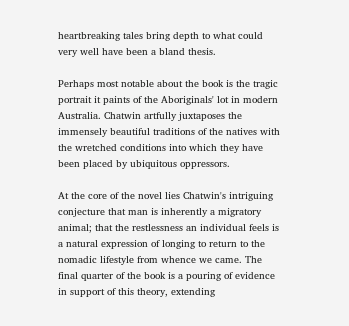heartbreaking tales bring depth to what could very well have been a bland thesis.

Perhaps most notable about the book is the tragic portrait it paints of the Aboriginals' lot in modern Australia. Chatwin artfully juxtaposes the immensely beautiful traditions of the natives with the wretched conditions into which they have been placed by ubiquitous oppressors.

At the core of the novel lies Chatwin's intriguing conjecture that man is inherently a migratory animal; that the restlessness an individual feels is a natural expression of longing to return to the nomadic lifestyle from whence we came. The final quarter of the book is a pouring of evidence in support of this theory, extending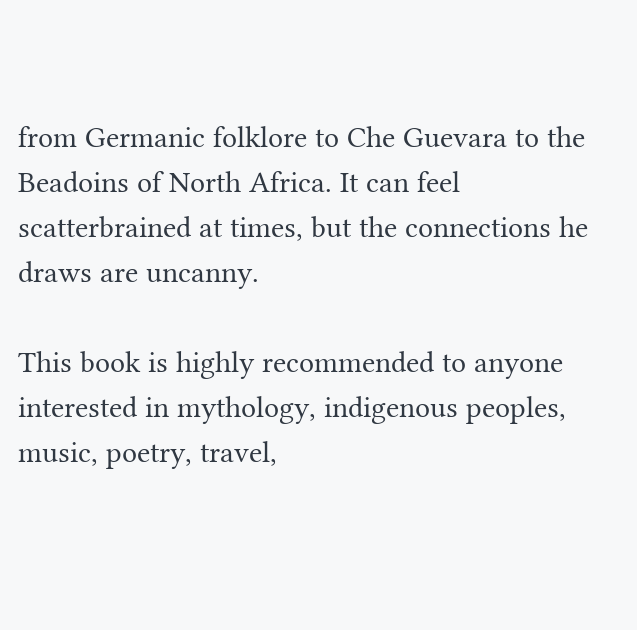from Germanic folklore to Che Guevara to the Beadoins of North Africa. It can feel scatterbrained at times, but the connections he draws are uncanny.

This book is highly recommended to anyone interested in mythology, indigenous peoples, music, poetry, travel,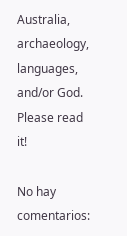Australia, archaeology, languages, and/or God. Please read it!

No hay comentarios: